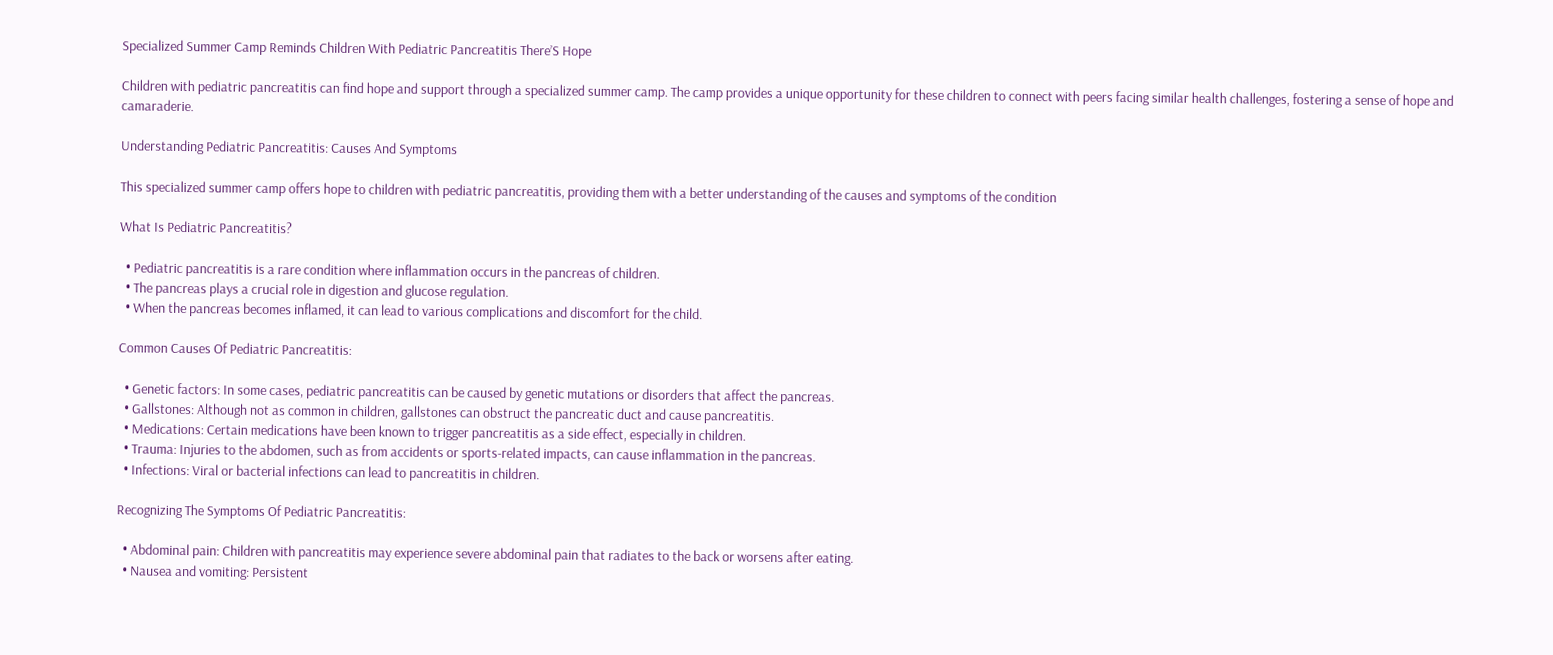Specialized Summer Camp Reminds Children With Pediatric Pancreatitis There’S Hope

Children with pediatric pancreatitis can find hope and support through a specialized summer camp. The camp provides a unique opportunity for these children to connect with peers facing similar health challenges, fostering a sense of hope and camaraderie.

Understanding Pediatric Pancreatitis: Causes And Symptoms

This specialized summer camp offers hope to children with pediatric pancreatitis, providing them with a better understanding of the causes and symptoms of the condition

What Is Pediatric Pancreatitis?

  • Pediatric pancreatitis is a rare condition where inflammation occurs in the pancreas of children.
  • The pancreas plays a crucial role in digestion and glucose regulation.
  • When the pancreas becomes inflamed, it can lead to various complications and discomfort for the child.

Common Causes Of Pediatric Pancreatitis:

  • Genetic factors: In some cases, pediatric pancreatitis can be caused by genetic mutations or disorders that affect the pancreas.
  • Gallstones: Although not as common in children, gallstones can obstruct the pancreatic duct and cause pancreatitis.
  • Medications: Certain medications have been known to trigger pancreatitis as a side effect, especially in children.
  • Trauma: Injuries to the abdomen, such as from accidents or sports-related impacts, can cause inflammation in the pancreas.
  • Infections: Viral or bacterial infections can lead to pancreatitis in children.

Recognizing The Symptoms Of Pediatric Pancreatitis:

  • Abdominal pain: Children with pancreatitis may experience severe abdominal pain that radiates to the back or worsens after eating.
  • Nausea and vomiting: Persistent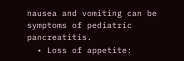nausea and vomiting can be symptoms of pediatric pancreatitis.
  • Loss of appetite: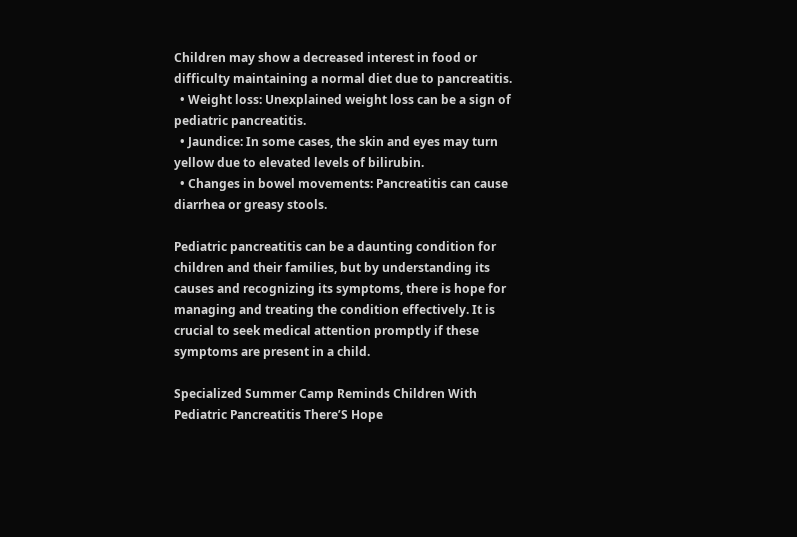Children may show a decreased interest in food or difficulty maintaining a normal diet due to pancreatitis.
  • Weight loss: Unexplained weight loss can be a sign of pediatric pancreatitis.
  • Jaundice: In some cases, the skin and eyes may turn yellow due to elevated levels of bilirubin.
  • Changes in bowel movements: Pancreatitis can cause diarrhea or greasy stools.

Pediatric pancreatitis can be a daunting condition for children and their families, but by understanding its causes and recognizing its symptoms, there is hope for managing and treating the condition effectively. It is crucial to seek medical attention promptly if these symptoms are present in a child.

Specialized Summer Camp Reminds Children With Pediatric Pancreatitis There’S Hope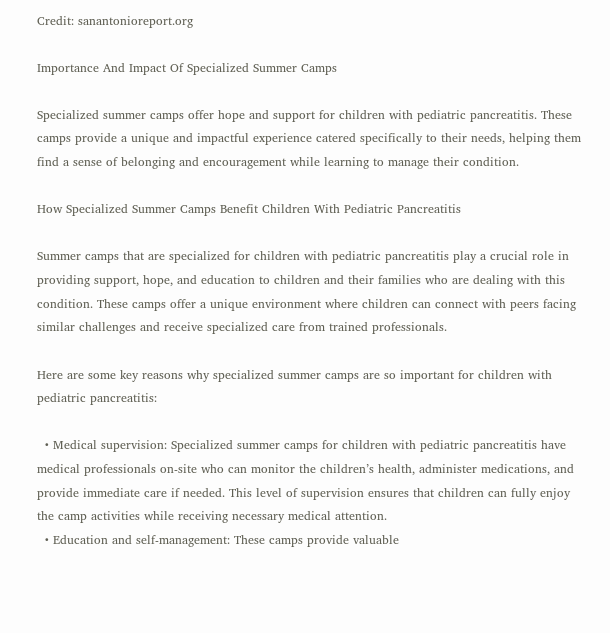Credit: sanantonioreport.org

Importance And Impact Of Specialized Summer Camps

Specialized summer camps offer hope and support for children with pediatric pancreatitis. These camps provide a unique and impactful experience catered specifically to their needs, helping them find a sense of belonging and encouragement while learning to manage their condition.

How Specialized Summer Camps Benefit Children With Pediatric Pancreatitis

Summer camps that are specialized for children with pediatric pancreatitis play a crucial role in providing support, hope, and education to children and their families who are dealing with this condition. These camps offer a unique environment where children can connect with peers facing similar challenges and receive specialized care from trained professionals.

Here are some key reasons why specialized summer camps are so important for children with pediatric pancreatitis:

  • Medical supervision: Specialized summer camps for children with pediatric pancreatitis have medical professionals on-site who can monitor the children’s health, administer medications, and provide immediate care if needed. This level of supervision ensures that children can fully enjoy the camp activities while receiving necessary medical attention.
  • Education and self-management: These camps provide valuable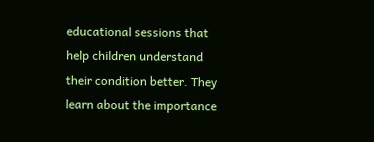educational sessions that help children understand their condition better. They learn about the importance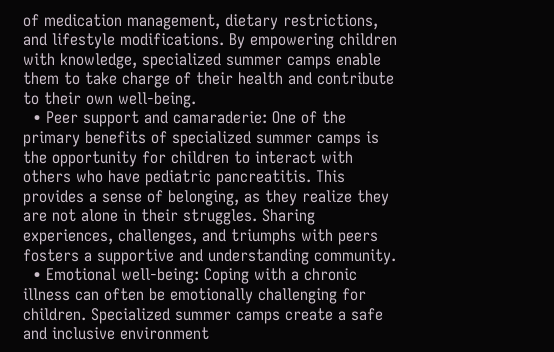of medication management, dietary restrictions, and lifestyle modifications. By empowering children with knowledge, specialized summer camps enable them to take charge of their health and contribute to their own well-being.
  • Peer support and camaraderie: One of the primary benefits of specialized summer camps is the opportunity for children to interact with others who have pediatric pancreatitis. This provides a sense of belonging, as they realize they are not alone in their struggles. Sharing experiences, challenges, and triumphs with peers fosters a supportive and understanding community.
  • Emotional well-being: Coping with a chronic illness can often be emotionally challenging for children. Specialized summer camps create a safe and inclusive environment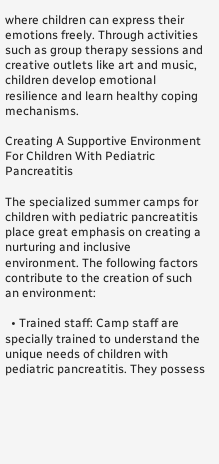where children can express their emotions freely. Through activities such as group therapy sessions and creative outlets like art and music, children develop emotional resilience and learn healthy coping mechanisms.

Creating A Supportive Environment For Children With Pediatric Pancreatitis

The specialized summer camps for children with pediatric pancreatitis place great emphasis on creating a nurturing and inclusive environment. The following factors contribute to the creation of such an environment:

  • Trained staff: Camp staff are specially trained to understand the unique needs of children with pediatric pancreatitis. They possess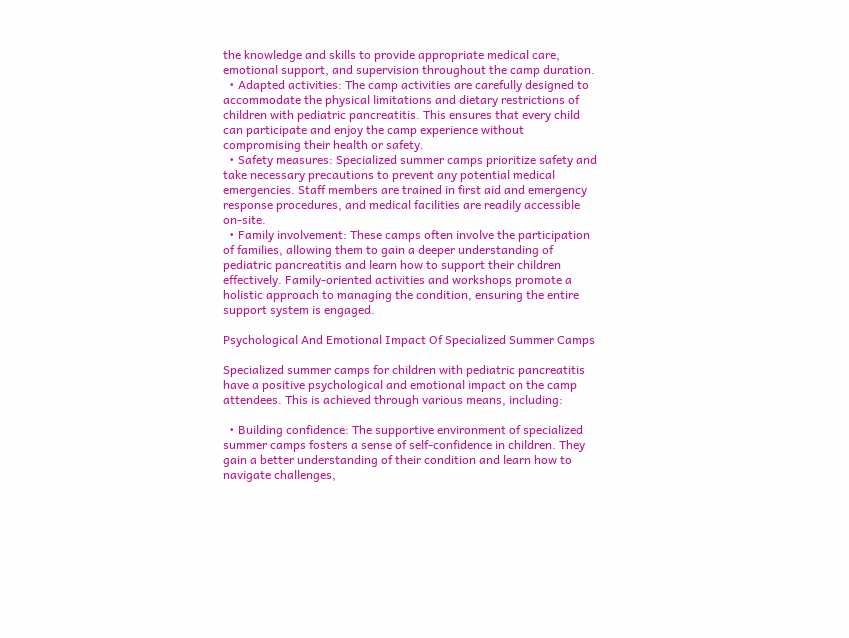the knowledge and skills to provide appropriate medical care, emotional support, and supervision throughout the camp duration.
  • Adapted activities: The camp activities are carefully designed to accommodate the physical limitations and dietary restrictions of children with pediatric pancreatitis. This ensures that every child can participate and enjoy the camp experience without compromising their health or safety.
  • Safety measures: Specialized summer camps prioritize safety and take necessary precautions to prevent any potential medical emergencies. Staff members are trained in first aid and emergency response procedures, and medical facilities are readily accessible on-site.
  • Family involvement: These camps often involve the participation of families, allowing them to gain a deeper understanding of pediatric pancreatitis and learn how to support their children effectively. Family-oriented activities and workshops promote a holistic approach to managing the condition, ensuring the entire support system is engaged.

Psychological And Emotional Impact Of Specialized Summer Camps

Specialized summer camps for children with pediatric pancreatitis have a positive psychological and emotional impact on the camp attendees. This is achieved through various means, including:

  • Building confidence: The supportive environment of specialized summer camps fosters a sense of self-confidence in children. They gain a better understanding of their condition and learn how to navigate challenges,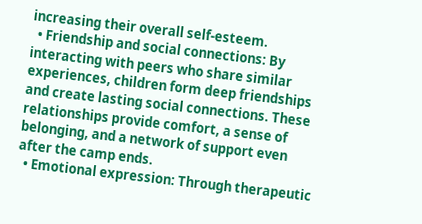increasing their overall self-esteem.
  • Friendship and social connections: By interacting with peers who share similar experiences, children form deep friendships and create lasting social connections. These relationships provide comfort, a sense of belonging, and a network of support even after the camp ends.
  • Emotional expression: Through therapeutic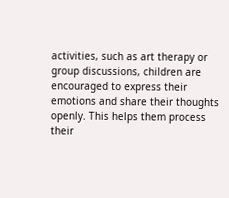activities, such as art therapy or group discussions, children are encouraged to express their emotions and share their thoughts openly. This helps them process their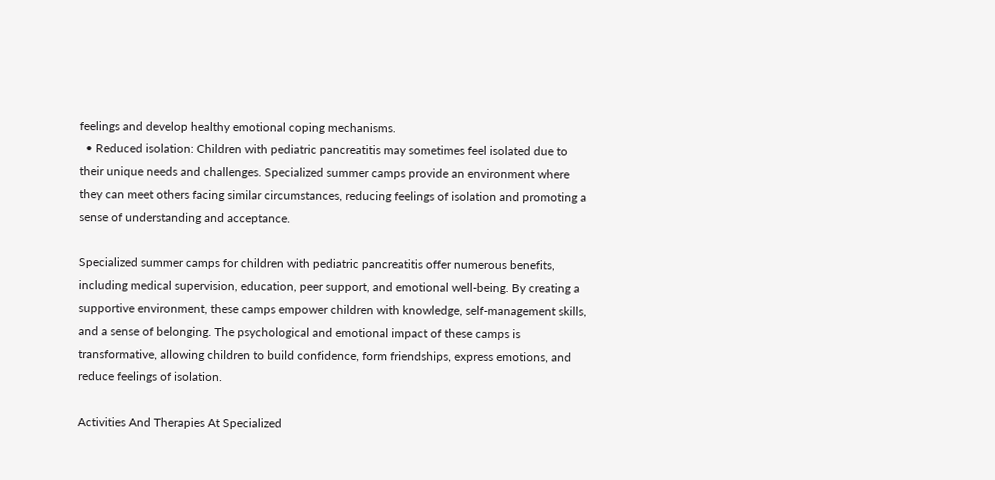feelings and develop healthy emotional coping mechanisms.
  • Reduced isolation: Children with pediatric pancreatitis may sometimes feel isolated due to their unique needs and challenges. Specialized summer camps provide an environment where they can meet others facing similar circumstances, reducing feelings of isolation and promoting a sense of understanding and acceptance.

Specialized summer camps for children with pediatric pancreatitis offer numerous benefits, including medical supervision, education, peer support, and emotional well-being. By creating a supportive environment, these camps empower children with knowledge, self-management skills, and a sense of belonging. The psychological and emotional impact of these camps is transformative, allowing children to build confidence, form friendships, express emotions, and reduce feelings of isolation.

Activities And Therapies At Specialized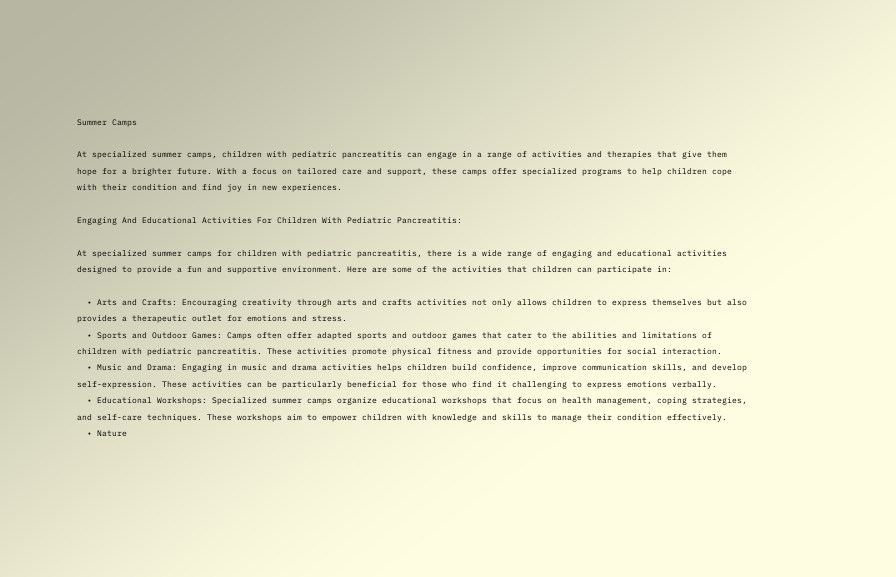Summer Camps

At specialized summer camps, children with pediatric pancreatitis can engage in a range of activities and therapies that give them hope for a brighter future. With a focus on tailored care and support, these camps offer specialized programs to help children cope with their condition and find joy in new experiences.

Engaging And Educational Activities For Children With Pediatric Pancreatitis:

At specialized summer camps for children with pediatric pancreatitis, there is a wide range of engaging and educational activities designed to provide a fun and supportive environment. Here are some of the activities that children can participate in:

  • Arts and Crafts: Encouraging creativity through arts and crafts activities not only allows children to express themselves but also provides a therapeutic outlet for emotions and stress.
  • Sports and Outdoor Games: Camps often offer adapted sports and outdoor games that cater to the abilities and limitations of children with pediatric pancreatitis. These activities promote physical fitness and provide opportunities for social interaction.
  • Music and Drama: Engaging in music and drama activities helps children build confidence, improve communication skills, and develop self-expression. These activities can be particularly beneficial for those who find it challenging to express emotions verbally.
  • Educational Workshops: Specialized summer camps organize educational workshops that focus on health management, coping strategies, and self-care techniques. These workshops aim to empower children with knowledge and skills to manage their condition effectively.
  • Nature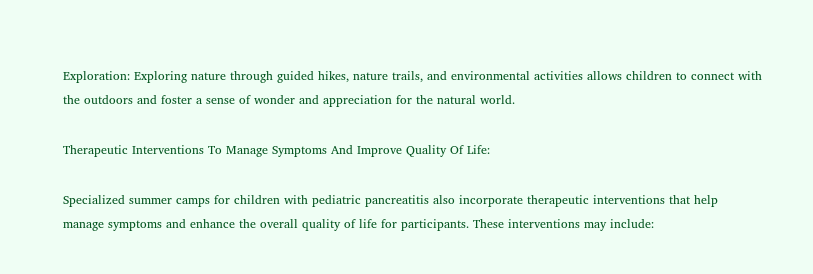Exploration: Exploring nature through guided hikes, nature trails, and environmental activities allows children to connect with the outdoors and foster a sense of wonder and appreciation for the natural world.

Therapeutic Interventions To Manage Symptoms And Improve Quality Of Life:

Specialized summer camps for children with pediatric pancreatitis also incorporate therapeutic interventions that help manage symptoms and enhance the overall quality of life for participants. These interventions may include: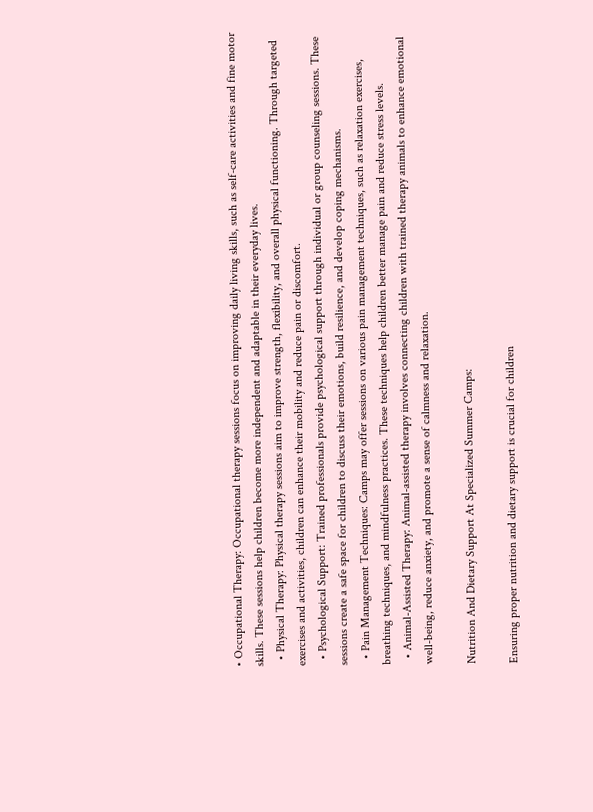• Occupational Therapy: Occupational therapy sessions focus on improving daily living skills, such as self-care activities and fine motor skills. These sessions help children become more independent and adaptable in their everyday lives.
  • Physical Therapy: Physical therapy sessions aim to improve strength, flexibility, and overall physical functioning. Through targeted exercises and activities, children can enhance their mobility and reduce pain or discomfort.
  • Psychological Support: Trained professionals provide psychological support through individual or group counseling sessions. These sessions create a safe space for children to discuss their emotions, build resilience, and develop coping mechanisms.
  • Pain Management Techniques: Camps may offer sessions on various pain management techniques, such as relaxation exercises, breathing techniques, and mindfulness practices. These techniques help children better manage pain and reduce stress levels.
  • Animal-Assisted Therapy: Animal-assisted therapy involves connecting children with trained therapy animals to enhance emotional well-being, reduce anxiety, and promote a sense of calmness and relaxation.

Nutrition And Dietary Support At Specialized Summer Camps:

Ensuring proper nutrition and dietary support is crucial for children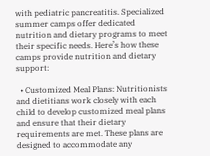with pediatric pancreatitis. Specialized summer camps offer dedicated nutrition and dietary programs to meet their specific needs. Here’s how these camps provide nutrition and dietary support:

  • Customized Meal Plans: Nutritionists and dietitians work closely with each child to develop customized meal plans and ensure that their dietary requirements are met. These plans are designed to accommodate any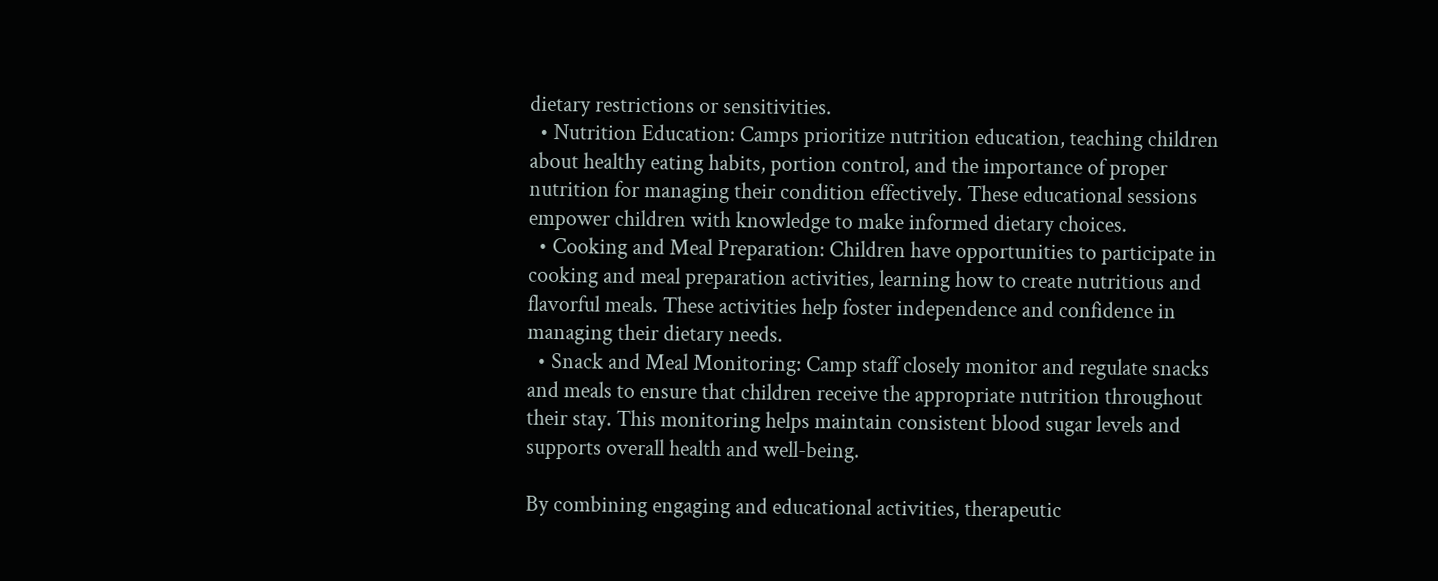dietary restrictions or sensitivities.
  • Nutrition Education: Camps prioritize nutrition education, teaching children about healthy eating habits, portion control, and the importance of proper nutrition for managing their condition effectively. These educational sessions empower children with knowledge to make informed dietary choices.
  • Cooking and Meal Preparation: Children have opportunities to participate in cooking and meal preparation activities, learning how to create nutritious and flavorful meals. These activities help foster independence and confidence in managing their dietary needs.
  • Snack and Meal Monitoring: Camp staff closely monitor and regulate snacks and meals to ensure that children receive the appropriate nutrition throughout their stay. This monitoring helps maintain consistent blood sugar levels and supports overall health and well-being.

By combining engaging and educational activities, therapeutic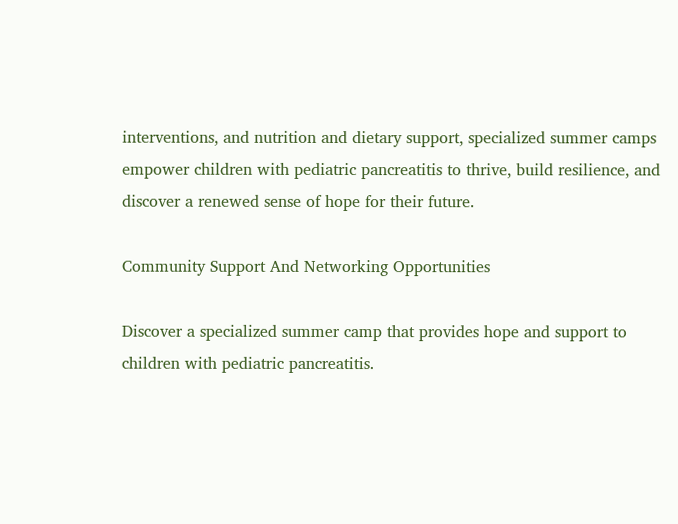interventions, and nutrition and dietary support, specialized summer camps empower children with pediatric pancreatitis to thrive, build resilience, and discover a renewed sense of hope for their future.

Community Support And Networking Opportunities

Discover a specialized summer camp that provides hope and support to children with pediatric pancreatitis.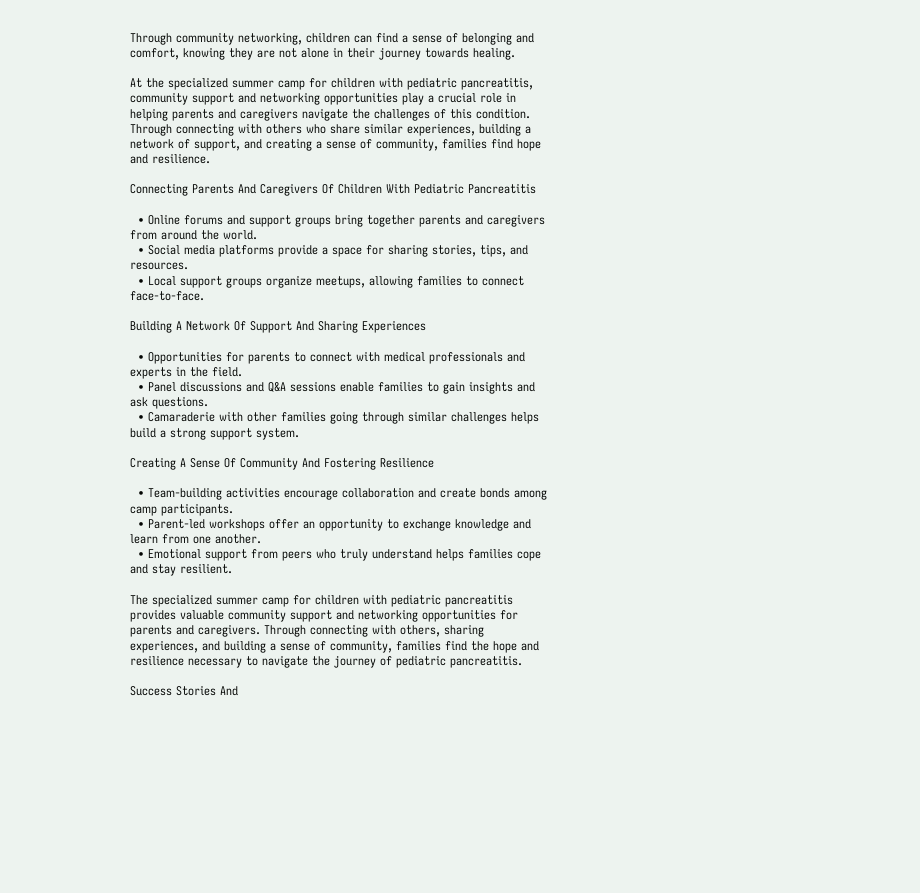Through community networking, children can find a sense of belonging and comfort, knowing they are not alone in their journey towards healing.

At the specialized summer camp for children with pediatric pancreatitis, community support and networking opportunities play a crucial role in helping parents and caregivers navigate the challenges of this condition. Through connecting with others who share similar experiences, building a network of support, and creating a sense of community, families find hope and resilience.

Connecting Parents And Caregivers Of Children With Pediatric Pancreatitis

  • Online forums and support groups bring together parents and caregivers from around the world.
  • Social media platforms provide a space for sharing stories, tips, and resources.
  • Local support groups organize meetups, allowing families to connect face-to-face.

Building A Network Of Support And Sharing Experiences

  • Opportunities for parents to connect with medical professionals and experts in the field.
  • Panel discussions and Q&A sessions enable families to gain insights and ask questions.
  • Camaraderie with other families going through similar challenges helps build a strong support system.

Creating A Sense Of Community And Fostering Resilience

  • Team-building activities encourage collaboration and create bonds among camp participants.
  • Parent-led workshops offer an opportunity to exchange knowledge and learn from one another.
  • Emotional support from peers who truly understand helps families cope and stay resilient.

The specialized summer camp for children with pediatric pancreatitis provides valuable community support and networking opportunities for parents and caregivers. Through connecting with others, sharing experiences, and building a sense of community, families find the hope and resilience necessary to navigate the journey of pediatric pancreatitis.

Success Stories And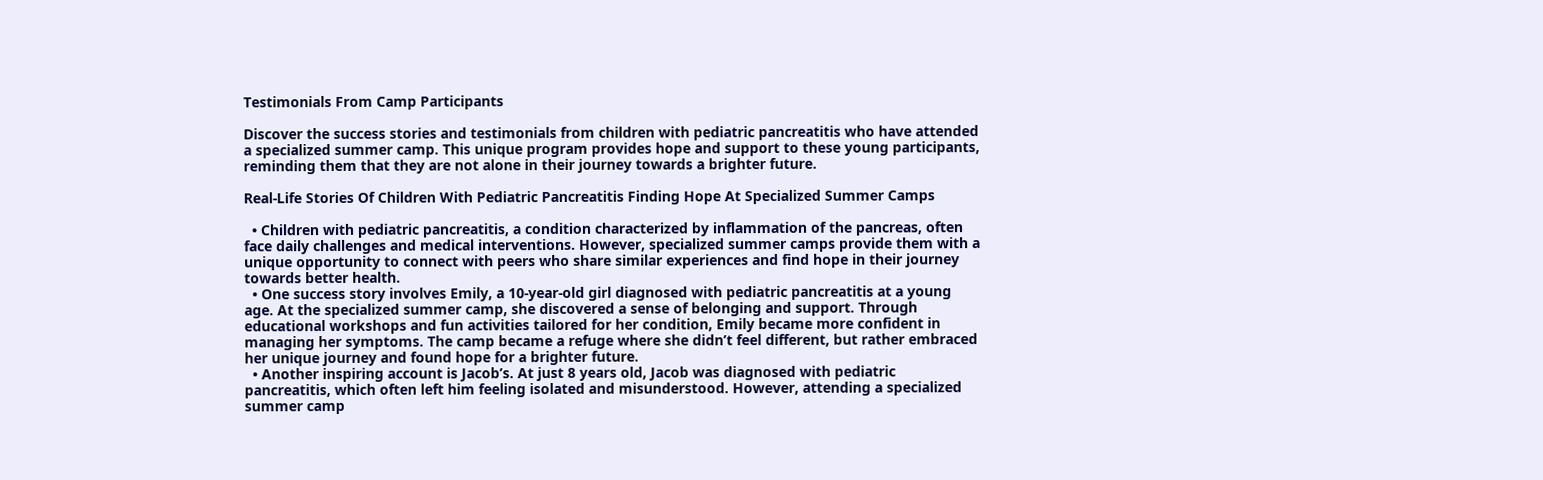Testimonials From Camp Participants

Discover the success stories and testimonials from children with pediatric pancreatitis who have attended a specialized summer camp. This unique program provides hope and support to these young participants, reminding them that they are not alone in their journey towards a brighter future.

Real-Life Stories Of Children With Pediatric Pancreatitis Finding Hope At Specialized Summer Camps

  • Children with pediatric pancreatitis, a condition characterized by inflammation of the pancreas, often face daily challenges and medical interventions. However, specialized summer camps provide them with a unique opportunity to connect with peers who share similar experiences and find hope in their journey towards better health.
  • One success story involves Emily, a 10-year-old girl diagnosed with pediatric pancreatitis at a young age. At the specialized summer camp, she discovered a sense of belonging and support. Through educational workshops and fun activities tailored for her condition, Emily became more confident in managing her symptoms. The camp became a refuge where she didn’t feel different, but rather embraced her unique journey and found hope for a brighter future.
  • Another inspiring account is Jacob’s. At just 8 years old, Jacob was diagnosed with pediatric pancreatitis, which often left him feeling isolated and misunderstood. However, attending a specialized summer camp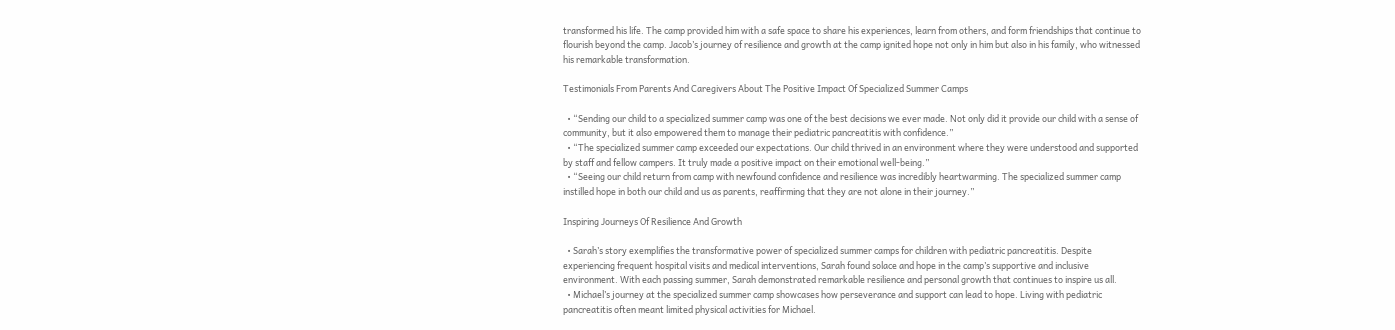transformed his life. The camp provided him with a safe space to share his experiences, learn from others, and form friendships that continue to flourish beyond the camp. Jacob’s journey of resilience and growth at the camp ignited hope not only in him but also in his family, who witnessed his remarkable transformation.

Testimonials From Parents And Caregivers About The Positive Impact Of Specialized Summer Camps

  • “Sending our child to a specialized summer camp was one of the best decisions we ever made. Not only did it provide our child with a sense of community, but it also empowered them to manage their pediatric pancreatitis with confidence.”
  • “The specialized summer camp exceeded our expectations. Our child thrived in an environment where they were understood and supported by staff and fellow campers. It truly made a positive impact on their emotional well-being.”
  • “Seeing our child return from camp with newfound confidence and resilience was incredibly heartwarming. The specialized summer camp instilled hope in both our child and us as parents, reaffirming that they are not alone in their journey.”

Inspiring Journeys Of Resilience And Growth

  • Sarah’s story exemplifies the transformative power of specialized summer camps for children with pediatric pancreatitis. Despite experiencing frequent hospital visits and medical interventions, Sarah found solace and hope in the camp’s supportive and inclusive environment. With each passing summer, Sarah demonstrated remarkable resilience and personal growth that continues to inspire us all.
  • Michael’s journey at the specialized summer camp showcases how perseverance and support can lead to hope. Living with pediatric pancreatitis often meant limited physical activities for Michael.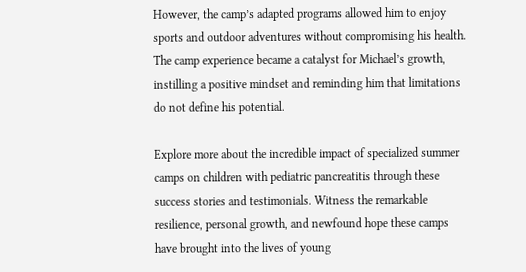However, the camp’s adapted programs allowed him to enjoy sports and outdoor adventures without compromising his health. The camp experience became a catalyst for Michael’s growth, instilling a positive mindset and reminding him that limitations do not define his potential.

Explore more about the incredible impact of specialized summer camps on children with pediatric pancreatitis through these success stories and testimonials. Witness the remarkable resilience, personal growth, and newfound hope these camps have brought into the lives of young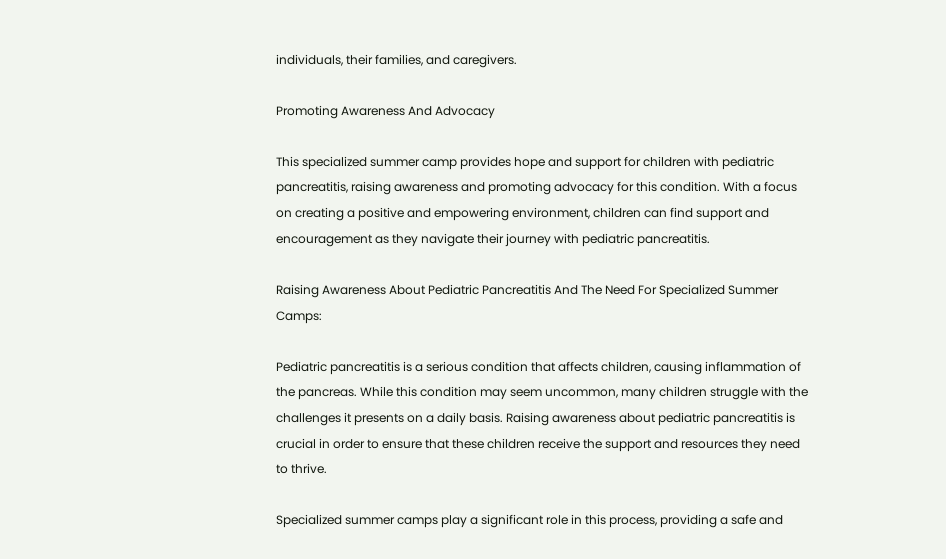individuals, their families, and caregivers.

Promoting Awareness And Advocacy

This specialized summer camp provides hope and support for children with pediatric pancreatitis, raising awareness and promoting advocacy for this condition. With a focus on creating a positive and empowering environment, children can find support and encouragement as they navigate their journey with pediatric pancreatitis.

Raising Awareness About Pediatric Pancreatitis And The Need For Specialized Summer Camps:

Pediatric pancreatitis is a serious condition that affects children, causing inflammation of the pancreas. While this condition may seem uncommon, many children struggle with the challenges it presents on a daily basis. Raising awareness about pediatric pancreatitis is crucial in order to ensure that these children receive the support and resources they need to thrive.

Specialized summer camps play a significant role in this process, providing a safe and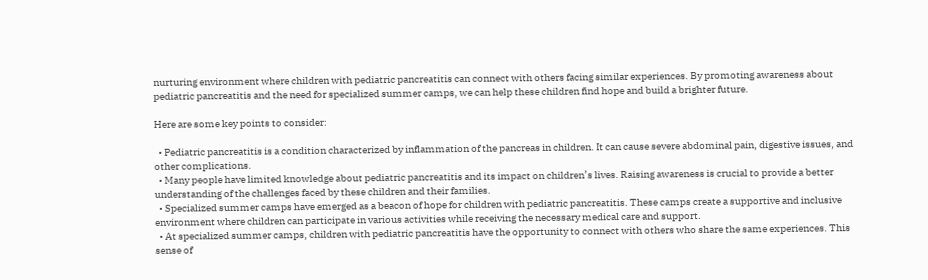nurturing environment where children with pediatric pancreatitis can connect with others facing similar experiences. By promoting awareness about pediatric pancreatitis and the need for specialized summer camps, we can help these children find hope and build a brighter future.

Here are some key points to consider:

  • Pediatric pancreatitis is a condition characterized by inflammation of the pancreas in children. It can cause severe abdominal pain, digestive issues, and other complications.
  • Many people have limited knowledge about pediatric pancreatitis and its impact on children’s lives. Raising awareness is crucial to provide a better understanding of the challenges faced by these children and their families.
  • Specialized summer camps have emerged as a beacon of hope for children with pediatric pancreatitis. These camps create a supportive and inclusive environment where children can participate in various activities while receiving the necessary medical care and support.
  • At specialized summer camps, children with pediatric pancreatitis have the opportunity to connect with others who share the same experiences. This sense of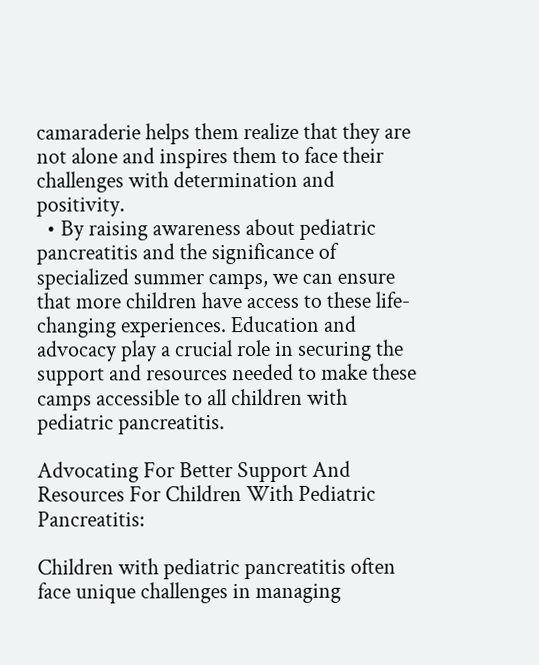camaraderie helps them realize that they are not alone and inspires them to face their challenges with determination and positivity.
  • By raising awareness about pediatric pancreatitis and the significance of specialized summer camps, we can ensure that more children have access to these life-changing experiences. Education and advocacy play a crucial role in securing the support and resources needed to make these camps accessible to all children with pediatric pancreatitis.

Advocating For Better Support And Resources For Children With Pediatric Pancreatitis:

Children with pediatric pancreatitis often face unique challenges in managing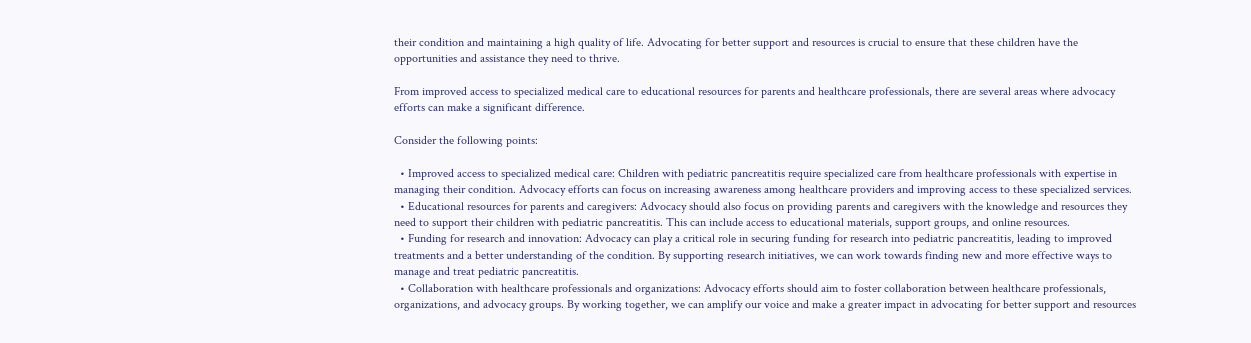their condition and maintaining a high quality of life. Advocating for better support and resources is crucial to ensure that these children have the opportunities and assistance they need to thrive.

From improved access to specialized medical care to educational resources for parents and healthcare professionals, there are several areas where advocacy efforts can make a significant difference.

Consider the following points:

  • Improved access to specialized medical care: Children with pediatric pancreatitis require specialized care from healthcare professionals with expertise in managing their condition. Advocacy efforts can focus on increasing awareness among healthcare providers and improving access to these specialized services.
  • Educational resources for parents and caregivers: Advocacy should also focus on providing parents and caregivers with the knowledge and resources they need to support their children with pediatric pancreatitis. This can include access to educational materials, support groups, and online resources.
  • Funding for research and innovation: Advocacy can play a critical role in securing funding for research into pediatric pancreatitis, leading to improved treatments and a better understanding of the condition. By supporting research initiatives, we can work towards finding new and more effective ways to manage and treat pediatric pancreatitis.
  • Collaboration with healthcare professionals and organizations: Advocacy efforts should aim to foster collaboration between healthcare professionals, organizations, and advocacy groups. By working together, we can amplify our voice and make a greater impact in advocating for better support and resources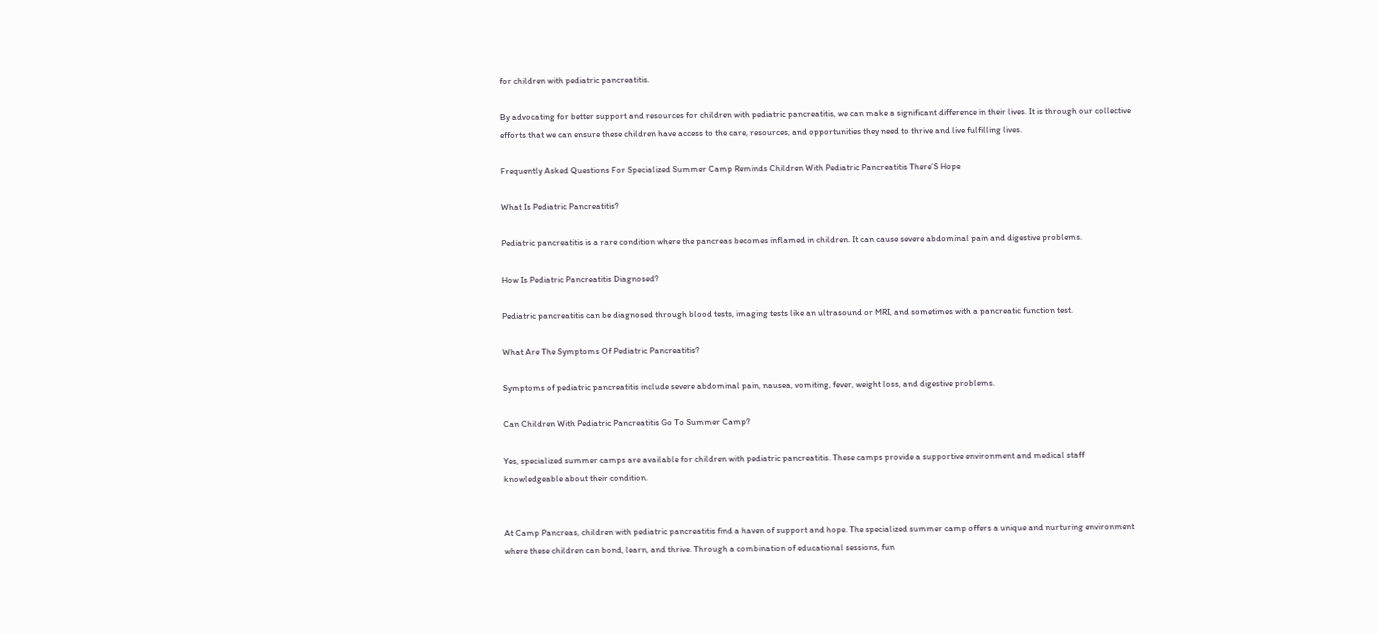for children with pediatric pancreatitis.

By advocating for better support and resources for children with pediatric pancreatitis, we can make a significant difference in their lives. It is through our collective efforts that we can ensure these children have access to the care, resources, and opportunities they need to thrive and live fulfilling lives.

Frequently Asked Questions For Specialized Summer Camp Reminds Children With Pediatric Pancreatitis There’S Hope

What Is Pediatric Pancreatitis?

Pediatric pancreatitis is a rare condition where the pancreas becomes inflamed in children. It can cause severe abdominal pain and digestive problems.

How Is Pediatric Pancreatitis Diagnosed?

Pediatric pancreatitis can be diagnosed through blood tests, imaging tests like an ultrasound or MRI, and sometimes with a pancreatic function test.

What Are The Symptoms Of Pediatric Pancreatitis?

Symptoms of pediatric pancreatitis include severe abdominal pain, nausea, vomiting, fever, weight loss, and digestive problems.

Can Children With Pediatric Pancreatitis Go To Summer Camp?

Yes, specialized summer camps are available for children with pediatric pancreatitis. These camps provide a supportive environment and medical staff knowledgeable about their condition.


At Camp Pancreas, children with pediatric pancreatitis find a haven of support and hope. The specialized summer camp offers a unique and nurturing environment where these children can bond, learn, and thrive. Through a combination of educational sessions, fun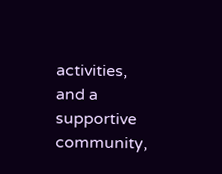activities, and a supportive community,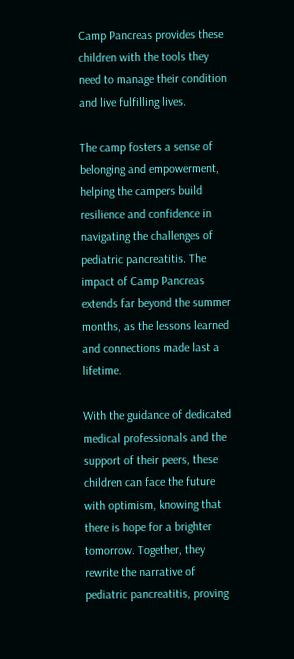Camp Pancreas provides these children with the tools they need to manage their condition and live fulfilling lives.

The camp fosters a sense of belonging and empowerment, helping the campers build resilience and confidence in navigating the challenges of pediatric pancreatitis. The impact of Camp Pancreas extends far beyond the summer months, as the lessons learned and connections made last a lifetime.

With the guidance of dedicated medical professionals and the support of their peers, these children can face the future with optimism, knowing that there is hope for a brighter tomorrow. Together, they rewrite the narrative of pediatric pancreatitis, proving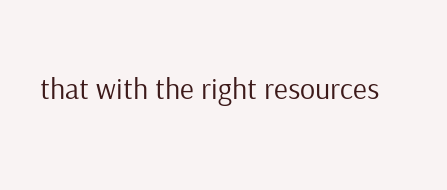that with the right resources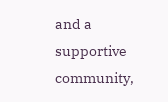and a supportive community,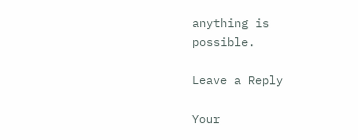anything is possible.

Leave a Reply

Your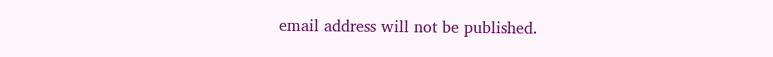email address will not be published.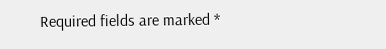Required fields are marked *